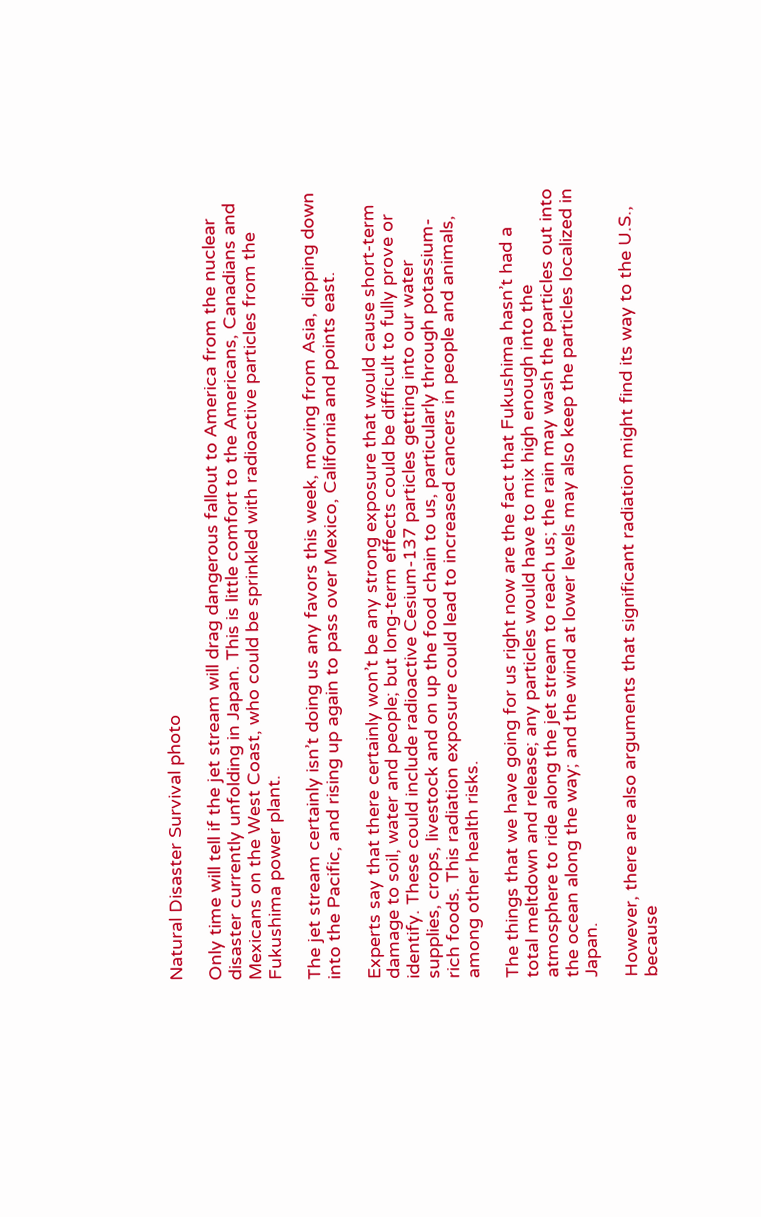Natural Disaster Survival photo

Only time will tell if the jet stream will drag dangerous fallout to America from the nuclear disaster currently unfolding in Japan. This is little comfort to the Americans, Canadians and Mexicans on the West Coast, who could be sprinkled with radioactive particles from the Fukushima power plant.

The jet stream certainly isn’t doing us any favors this week, moving from Asia, dipping down into the Pacific, and rising up again to pass over Mexico, California and points east.

Experts say that there certainly won’t be any strong exposure that would cause short-term damage to soil, water and people; but long-term effects could be difficult to fully prove or identify. These could include radioactive Cesium-137 particles getting into our water supplies, crops, livestock and on up the food chain to us, particularly through potassium-rich foods. This radiation exposure could lead to increased cancers in people and animals, among other health risks.

The things that we have going for us right now are the fact that Fukushima hasn’t had a total meltdown and release; any particles would have to mix high enough into the atmosphere to ride along the jet stream to reach us; the rain may wash the particles out into the ocean along the way; and the wind at lower levels may also keep the particles localized in Japan.

However, there are also arguments that significant radiation might find its way to the U.S., because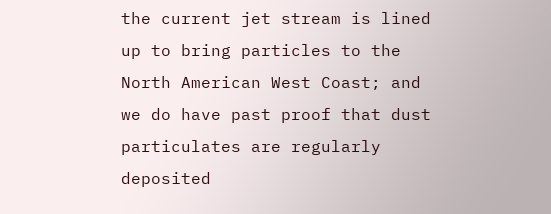the current jet stream is lined up to bring particles to the North American West Coast; and we do have past proof that dust particulates are regularly deposited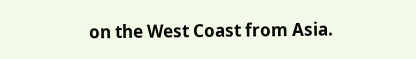on the West Coast from Asia.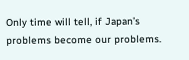Only time will tell, if Japan’s problems become our problems.